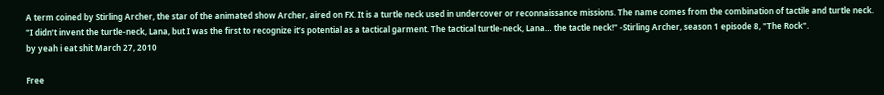A term coined by Stirling Archer, the star of the animated show Archer, aired on FX. It is a turtle neck used in undercover or reconnaissance missions. The name comes from the combination of tactile and turtle neck.
"I didn’t invent the turtle-neck, Lana, but I was the first to recognize it’s potential as a tactical garment. The tactical turtle-neck, Lana… the tactle neck!" -Stirling Archer, season 1 episode 8, "The Rock".
by yeah i eat shit March 27, 2010

Free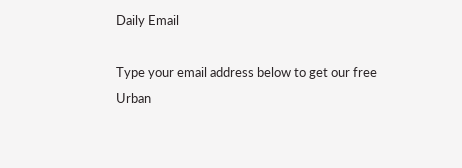Daily Email

Type your email address below to get our free Urban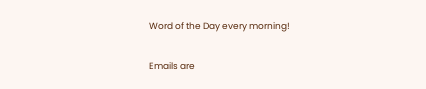Word of the Day every morning!

Emails are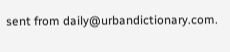sent from daily@urbandictionary.com.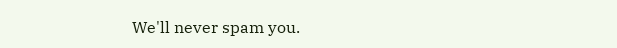We'll never spam you.